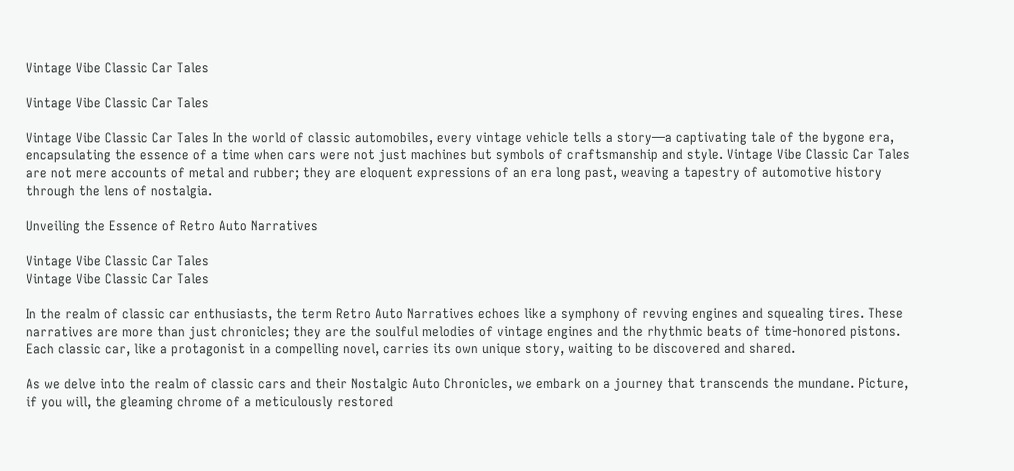Vintage Vibe Classic Car Tales

Vintage Vibe Classic Car Tales

Vintage Vibe Classic Car Tales In the world of classic automobiles, every vintage vehicle tells a story—a captivating tale of the bygone era, encapsulating the essence of a time when cars were not just machines but symbols of craftsmanship and style. Vintage Vibe Classic Car Tales are not mere accounts of metal and rubber; they are eloquent expressions of an era long past, weaving a tapestry of automotive history through the lens of nostalgia.

Unveiling the Essence of Retro Auto Narratives

Vintage Vibe Classic Car Tales
Vintage Vibe Classic Car Tales

In the realm of classic car enthusiasts, the term Retro Auto Narratives echoes like a symphony of revving engines and squealing tires. These narratives are more than just chronicles; they are the soulful melodies of vintage engines and the rhythmic beats of time-honored pistons. Each classic car, like a protagonist in a compelling novel, carries its own unique story, waiting to be discovered and shared.

As we delve into the realm of classic cars and their Nostalgic Auto Chronicles, we embark on a journey that transcends the mundane. Picture, if you will, the gleaming chrome of a meticulously restored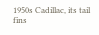1950s Cadillac, its tail fins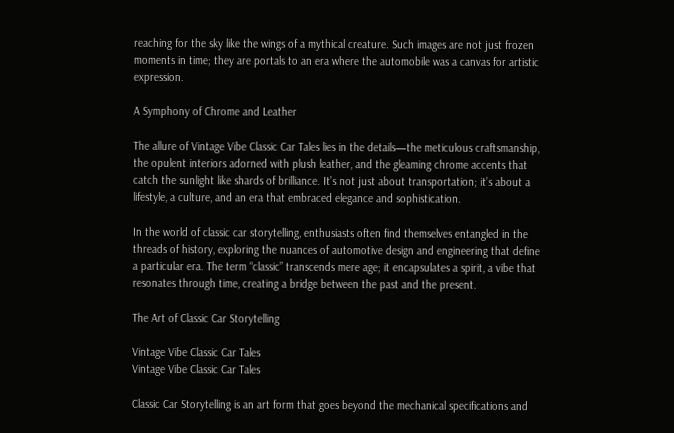reaching for the sky like the wings of a mythical creature. Such images are not just frozen moments in time; they are portals to an era where the automobile was a canvas for artistic expression.

A Symphony of Chrome and Leather

The allure of Vintage Vibe Classic Car Tales lies in the details—the meticulous craftsmanship, the opulent interiors adorned with plush leather, and the gleaming chrome accents that catch the sunlight like shards of brilliance. It’s not just about transportation; it’s about a lifestyle, a culture, and an era that embraced elegance and sophistication.

In the world of classic car storytelling, enthusiasts often find themselves entangled in the threads of history, exploring the nuances of automotive design and engineering that define a particular era. The term “classic” transcends mere age; it encapsulates a spirit, a vibe that resonates through time, creating a bridge between the past and the present.

The Art of Classic Car Storytelling

Vintage Vibe Classic Car Tales
Vintage Vibe Classic Car Tales

Classic Car Storytelling is an art form that goes beyond the mechanical specifications and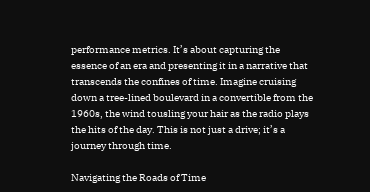performance metrics. It’s about capturing the essence of an era and presenting it in a narrative that transcends the confines of time. Imagine cruising down a tree-lined boulevard in a convertible from the 1960s, the wind tousling your hair as the radio plays the hits of the day. This is not just a drive; it’s a journey through time.

Navigating the Roads of Time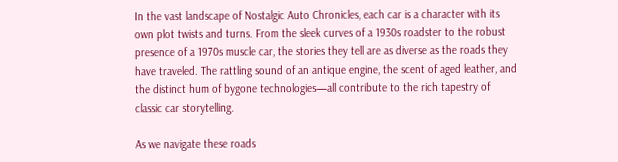In the vast landscape of Nostalgic Auto Chronicles, each car is a character with its own plot twists and turns. From the sleek curves of a 1930s roadster to the robust presence of a 1970s muscle car, the stories they tell are as diverse as the roads they have traveled. The rattling sound of an antique engine, the scent of aged leather, and the distinct hum of bygone technologies—all contribute to the rich tapestry of classic car storytelling.

As we navigate these roads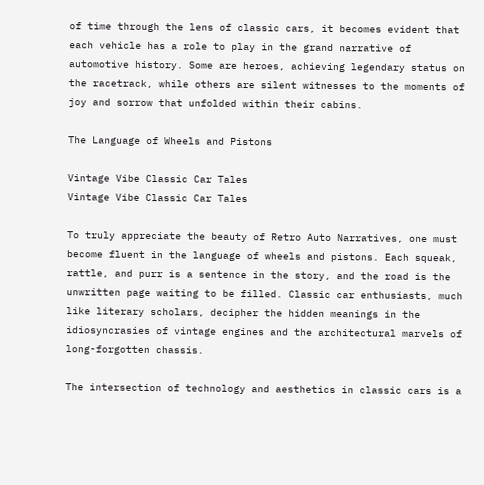of time through the lens of classic cars, it becomes evident that each vehicle has a role to play in the grand narrative of automotive history. Some are heroes, achieving legendary status on the racetrack, while others are silent witnesses to the moments of joy and sorrow that unfolded within their cabins.

The Language of Wheels and Pistons

Vintage Vibe Classic Car Tales
Vintage Vibe Classic Car Tales

To truly appreciate the beauty of Retro Auto Narratives, one must become fluent in the language of wheels and pistons. Each squeak, rattle, and purr is a sentence in the story, and the road is the unwritten page waiting to be filled. Classic car enthusiasts, much like literary scholars, decipher the hidden meanings in the idiosyncrasies of vintage engines and the architectural marvels of long-forgotten chassis.

The intersection of technology and aesthetics in classic cars is a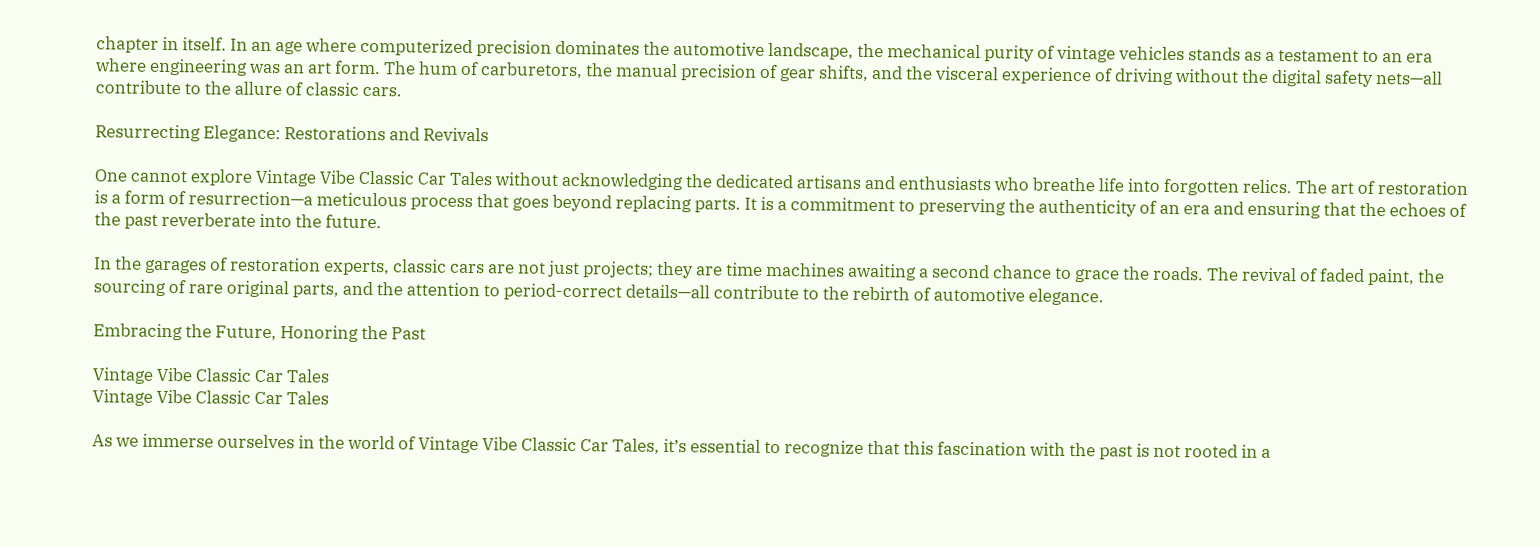chapter in itself. In an age where computerized precision dominates the automotive landscape, the mechanical purity of vintage vehicles stands as a testament to an era where engineering was an art form. The hum of carburetors, the manual precision of gear shifts, and the visceral experience of driving without the digital safety nets—all contribute to the allure of classic cars.

Resurrecting Elegance: Restorations and Revivals

One cannot explore Vintage Vibe Classic Car Tales without acknowledging the dedicated artisans and enthusiasts who breathe life into forgotten relics. The art of restoration is a form of resurrection—a meticulous process that goes beyond replacing parts. It is a commitment to preserving the authenticity of an era and ensuring that the echoes of the past reverberate into the future.

In the garages of restoration experts, classic cars are not just projects; they are time machines awaiting a second chance to grace the roads. The revival of faded paint, the sourcing of rare original parts, and the attention to period-correct details—all contribute to the rebirth of automotive elegance.

Embracing the Future, Honoring the Past

Vintage Vibe Classic Car Tales
Vintage Vibe Classic Car Tales

As we immerse ourselves in the world of Vintage Vibe Classic Car Tales, it’s essential to recognize that this fascination with the past is not rooted in a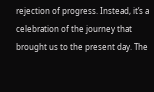rejection of progress. Instead, it’s a celebration of the journey that brought us to the present day. The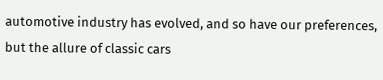automotive industry has evolved, and so have our preferences, but the allure of classic cars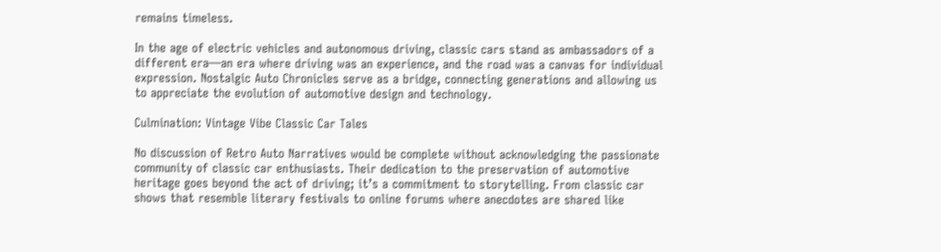remains timeless.

In the age of electric vehicles and autonomous driving, classic cars stand as ambassadors of a different era—an era where driving was an experience, and the road was a canvas for individual expression. Nostalgic Auto Chronicles serve as a bridge, connecting generations and allowing us to appreciate the evolution of automotive design and technology.

Culmination: Vintage Vibe Classic Car Tales

No discussion of Retro Auto Narratives would be complete without acknowledging the passionate community of classic car enthusiasts. Their dedication to the preservation of automotive heritage goes beyond the act of driving; it’s a commitment to storytelling. From classic car shows that resemble literary festivals to online forums where anecdotes are shared like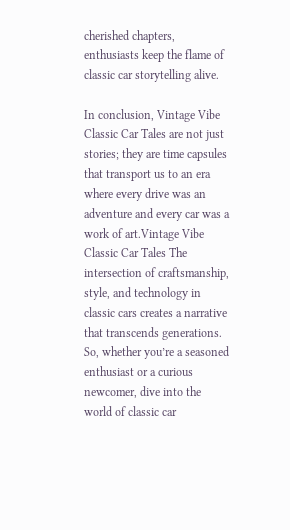cherished chapters, enthusiasts keep the flame of classic car storytelling alive.

In conclusion, Vintage Vibe Classic Car Tales are not just stories; they are time capsules that transport us to an era where every drive was an adventure and every car was a work of art.Vintage Vibe Classic Car Tales The intersection of craftsmanship, style, and technology in classic cars creates a narrative that transcends generations. So, whether you’re a seasoned enthusiast or a curious newcomer, dive into the world of classic car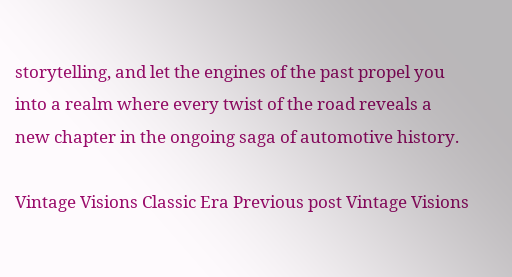storytelling, and let the engines of the past propel you into a realm where every twist of the road reveals a new chapter in the ongoing saga of automotive history.

Vintage Visions Classic Era Previous post Vintage Visions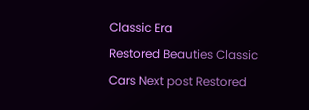Classic Era
Restored Beauties Classic Cars Next post Restored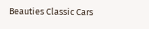Beauties Classic Cars